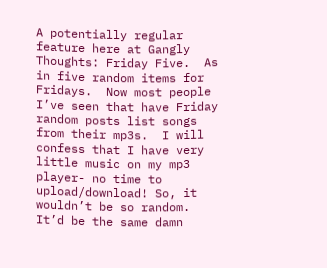A potentially regular feature here at Gangly Thoughts: Friday Five.  As in five random items for Fridays.  Now most people I’ve seen that have Friday random posts list songs from their mp3s.  I will confess that I have very little music on my mp3 player- no time to upload/download! So, it wouldn’t be so random.  It’d be the same damn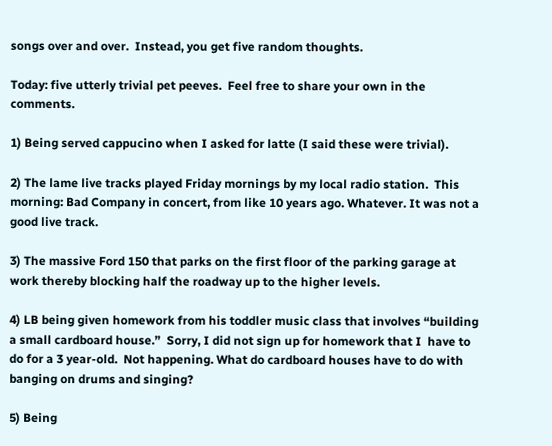songs over and over.  Instead, you get five random thoughts.

Today: five utterly trivial pet peeves.  Feel free to share your own in the comments.

1) Being served cappucino when I asked for latte (I said these were trivial).

2) The lame live tracks played Friday mornings by my local radio station.  This morning: Bad Company in concert, from like 10 years ago. Whatever. It was not a good live track.

3) The massive Ford 150 that parks on the first floor of the parking garage at work thereby blocking half the roadway up to the higher levels.

4) LB being given homework from his toddler music class that involves “building a small cardboard house.”  Sorry, I did not sign up for homework that I  have to do for a 3 year-old.  Not happening. What do cardboard houses have to do with banging on drums and singing?

5) Being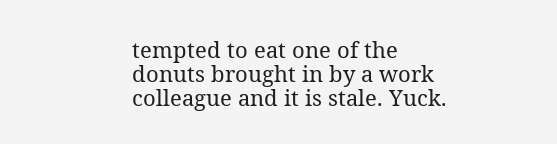tempted to eat one of the donuts brought in by a work colleague and it is stale. Yuck.